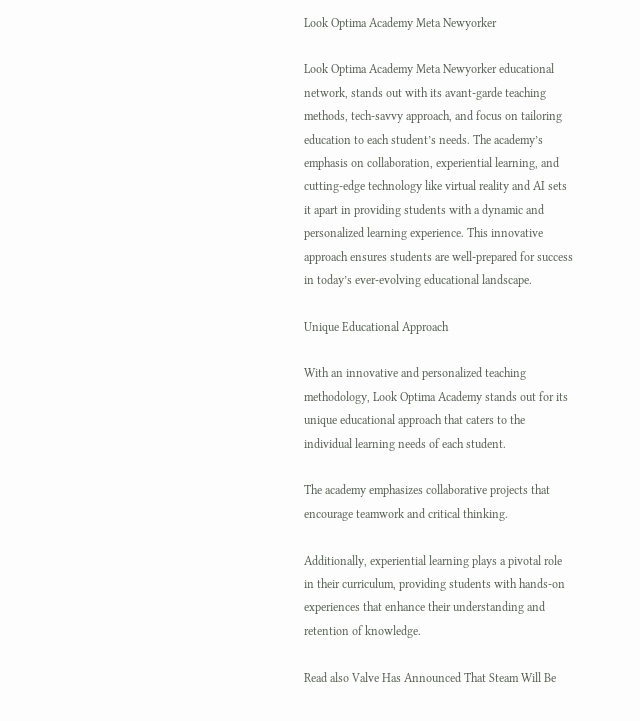Look Optima Academy Meta Newyorker

Look Optima Academy Meta Newyorker educational network, stands out with its avant-garde teaching methods, tech-savvy approach, and focus on tailoring education to each student’s needs. The academy’s emphasis on collaboration, experiential learning, and cutting-edge technology like virtual reality and AI sets it apart in providing students with a dynamic and personalized learning experience. This innovative approach ensures students are well-prepared for success in today’s ever-evolving educational landscape.

Unique Educational Approach

With an innovative and personalized teaching methodology, Look Optima Academy stands out for its unique educational approach that caters to the individual learning needs of each student.

The academy emphasizes collaborative projects that encourage teamwork and critical thinking.

Additionally, experiential learning plays a pivotal role in their curriculum, providing students with hands-on experiences that enhance their understanding and retention of knowledge.

Read also Valve Has Announced That Steam Will Be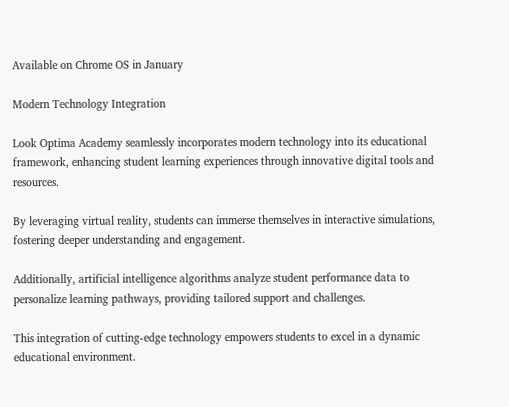Available on Chrome OS in January

Modern Technology Integration

Look Optima Academy seamlessly incorporates modern technology into its educational framework, enhancing student learning experiences through innovative digital tools and resources.

By leveraging virtual reality, students can immerse themselves in interactive simulations, fostering deeper understanding and engagement.

Additionally, artificial intelligence algorithms analyze student performance data to personalize learning pathways, providing tailored support and challenges.

This integration of cutting-edge technology empowers students to excel in a dynamic educational environment.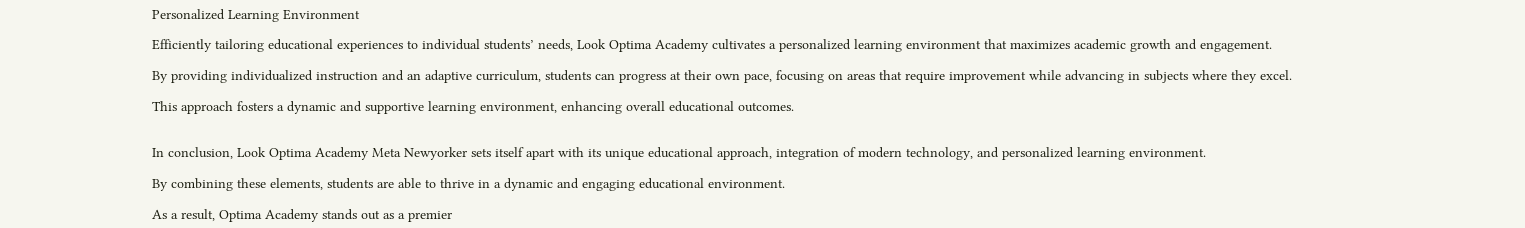Personalized Learning Environment

Efficiently tailoring educational experiences to individual students’ needs, Look Optima Academy cultivates a personalized learning environment that maximizes academic growth and engagement.

By providing individualized instruction and an adaptive curriculum, students can progress at their own pace, focusing on areas that require improvement while advancing in subjects where they excel.

This approach fosters a dynamic and supportive learning environment, enhancing overall educational outcomes.


In conclusion, Look Optima Academy Meta Newyorker sets itself apart with its unique educational approach, integration of modern technology, and personalized learning environment.

By combining these elements, students are able to thrive in a dynamic and engaging educational environment.

As a result, Optima Academy stands out as a premier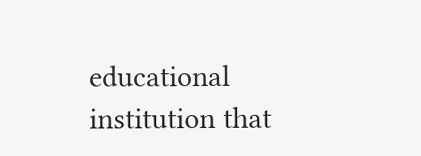educational institution that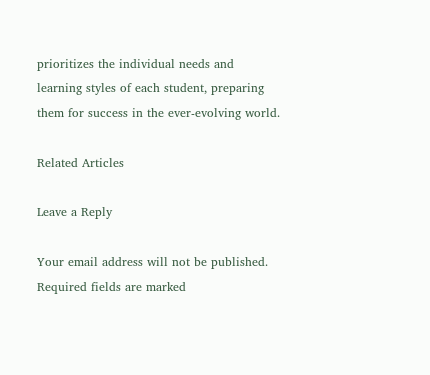prioritizes the individual needs and learning styles of each student, preparing them for success in the ever-evolving world.

Related Articles

Leave a Reply

Your email address will not be published. Required fields are marked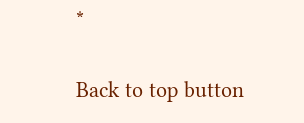*

Back to top button